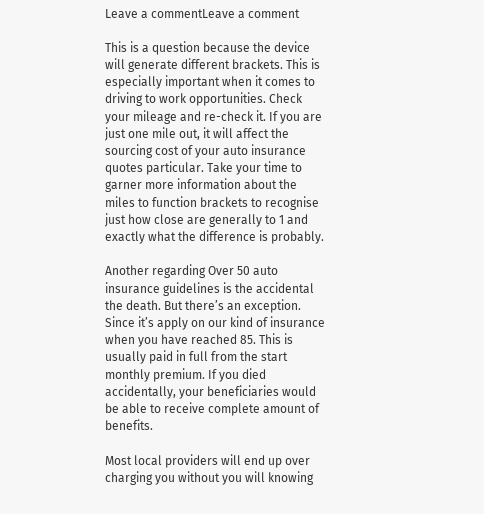Leave a commentLeave a comment

This is a question because the device will generate different brackets. This is especially important when it comes to driving to work opportunities. Check your mileage and re-check it. If you are just one mile out, it will affect the sourcing cost of your auto insurance quotes particular. Take your time to garner more information about the miles to function brackets to recognise just how close are generally to 1 and exactly what the difference is probably.

Another regarding Over 50 auto insurance guidelines is the accidental the death. But there’s an exception. Since it’s apply on our kind of insurance when you have reached 85. This is usually paid in full from the start monthly premium. If you died accidentally, your beneficiaries would be able to receive complete amount of benefits.

Most local providers will end up over charging you without you will knowing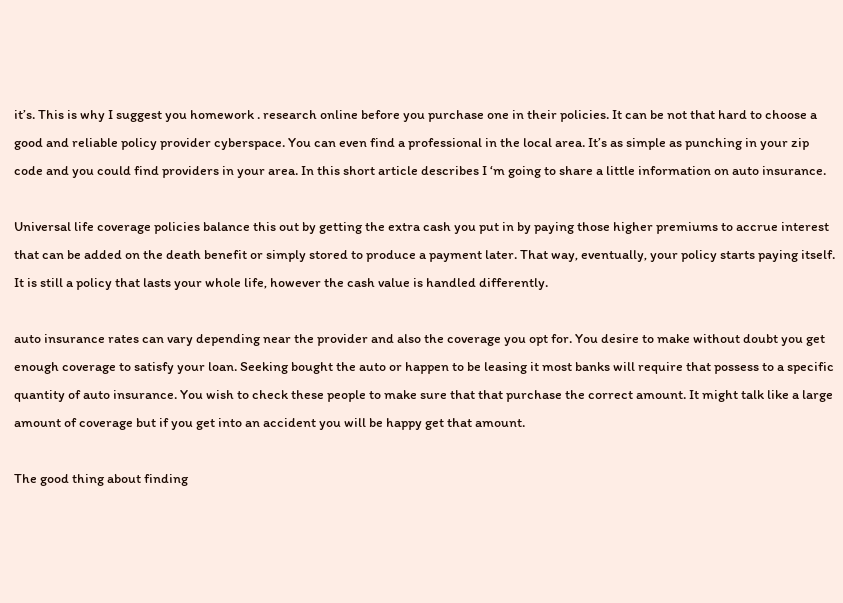it’s. This is why I suggest you homework . research online before you purchase one in their policies. It can be not that hard to choose a good and reliable policy provider cyberspace. You can even find a professional in the local area. It’s as simple as punching in your zip code and you could find providers in your area. In this short article describes I ‘m going to share a little information on auto insurance.

Universal life coverage policies balance this out by getting the extra cash you put in by paying those higher premiums to accrue interest that can be added on the death benefit or simply stored to produce a payment later. That way, eventually, your policy starts paying itself. It is still a policy that lasts your whole life, however the cash value is handled differently.

auto insurance rates can vary depending near the provider and also the coverage you opt for. You desire to make without doubt you get enough coverage to satisfy your loan. Seeking bought the auto or happen to be leasing it most banks will require that possess to a specific quantity of auto insurance. You wish to check these people to make sure that that purchase the correct amount. It might talk like a large amount of coverage but if you get into an accident you will be happy get that amount.

The good thing about finding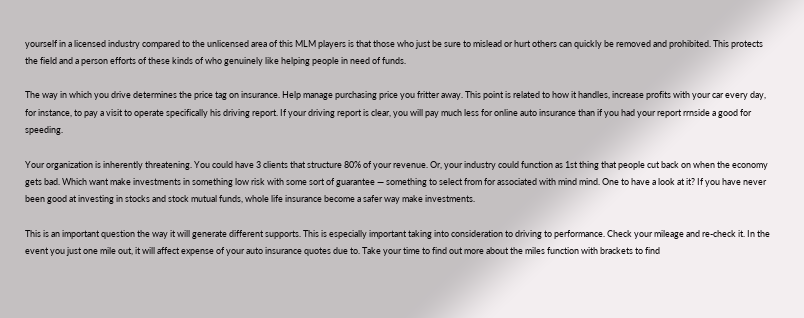yourself in a licensed industry compared to the unlicensed area of this MLM players is that those who just be sure to mislead or hurt others can quickly be removed and prohibited. This protects the field and a person efforts of these kinds of who genuinely like helping people in need of funds.

The way in which you drive determines the price tag on insurance. Help manage purchasing price you fritter away. This point is related to how it handles, increase profits with your car every day, for instance, to pay a visit to operate specifically his driving report. If your driving report is clear, you will pay much less for online auto insurance than if you had your report rrnside a good for speeding.

Your organization is inherently threatening. You could have 3 clients that structure 80% of your revenue. Or, your industry could function as 1st thing that people cut back on when the economy gets bad. Which want make investments in something low risk with some sort of guarantee — something to select from for associated with mind mind. One to have a look at it? If you have never been good at investing in stocks and stock mutual funds, whole life insurance become a safer way make investments.

This is an important question the way it will generate different supports. This is especially important taking into consideration to driving to performance. Check your mileage and re-check it. In the event you just one mile out, it will affect expense of your auto insurance quotes due to. Take your time to find out more about the miles function with brackets to find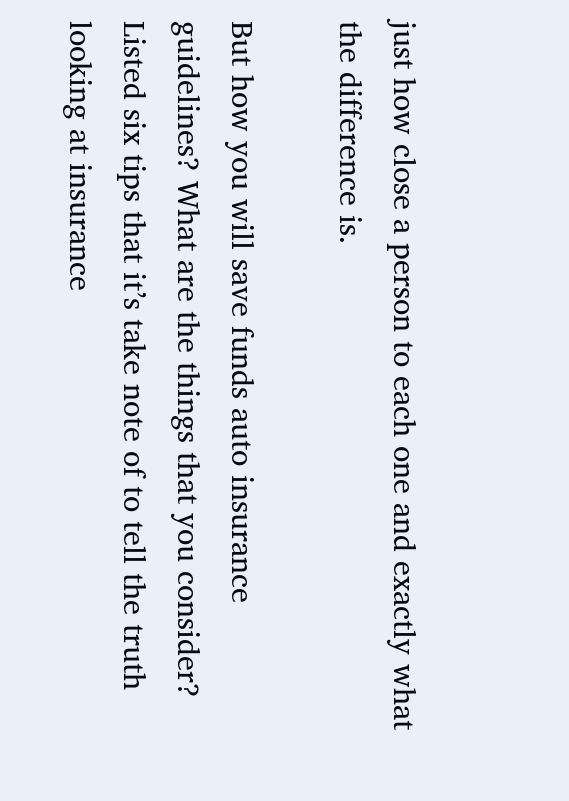just how close a person to each one and exactly what the difference is.

But how you will save funds auto insurance guidelines? What are the things that you consider? Listed six tips that it’s take note of to tell the truth looking at insurance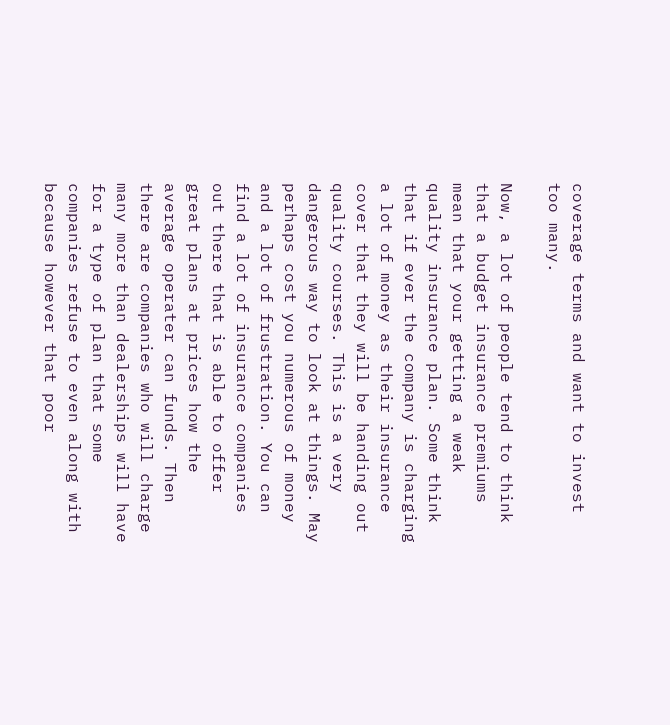coverage terms and want to invest too many.

Now, a lot of people tend to think that a budget insurance premiums mean that your getting a weak quality insurance plan. Some think that if ever the company is charging a lot of money as their insurance cover that they will be handing out quality courses. This is a very dangerous way to look at things. May perhaps cost you numerous of money and a lot of frustration. You can find a lot of insurance companies out there that is able to offer great plans at prices how the average operater can funds. Then there are companies who will charge many more than dealerships will have for a type of plan that some companies refuse to even along with because however that poor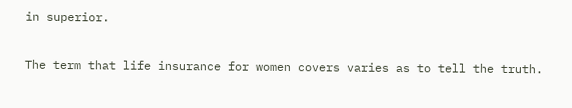in superior.

The term that life insurance for women covers varies as to tell the truth.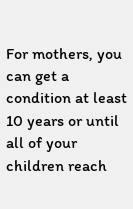For mothers, you can get a condition at least 10 years or until all of your children reach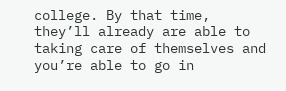college. By that time, they’ll already are able to taking care of themselves and you’re able to go in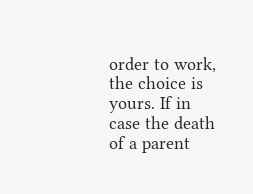order to work, the choice is yours. If in case the death of a parent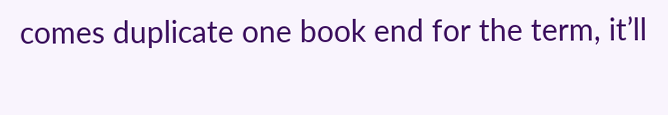comes duplicate one book end for the term, it’ll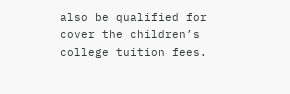also be qualified for cover the children’s college tuition fees.